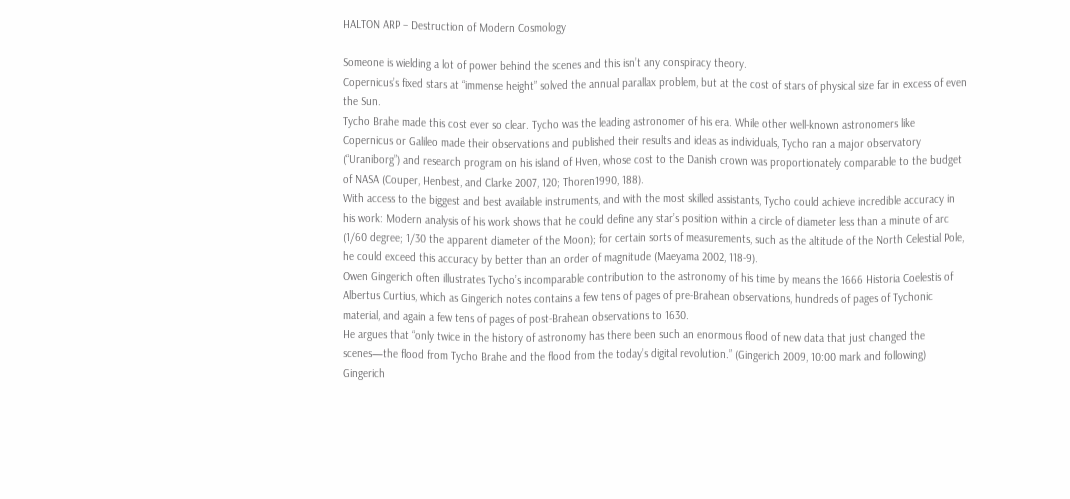HALTON ARP – Destruction of Modern Cosmology

Someone is wielding a lot of power behind the scenes and this isn’t any conspiracy theory.
Copernicus’s fixed stars at “immense height” solved the annual parallax problem, but at the cost of stars of physical size far in excess of even the Sun.
Tycho Brahe made this cost ever so clear. Tycho was the leading astronomer of his era. While other well-known astronomers like Copernicus or Galileo made their observations and published their results and ideas as individuals, Tycho ran a major observatory (“Uraniborg”) and research program on his island of Hven, whose cost to the Danish crown was proportionately comparable to the budget of NASA (Couper, Henbest, and Clarke 2007, 120; Thoren1990, 188).
With access to the biggest and best available instruments, and with the most skilled assistants, Tycho could achieve incredible accuracy in his work: Modern analysis of his work shows that he could define any star’s position within a circle of diameter less than a minute of arc (1/60 degree; 1/30 the apparent diameter of the Moon); for certain sorts of measurements, such as the altitude of the North Celestial Pole, he could exceed this accuracy by better than an order of magnitude (Maeyama 2002, 118-9).
Owen Gingerich often illustrates Tycho’s incomparable contribution to the astronomy of his time by means the 1666 Historia Coelestis of Albertus Curtius, which as Gingerich notes contains a few tens of pages of pre-Brahean observations, hundreds of pages of Tychonic material, and again a few tens of pages of post-Brahean observations to 1630.
He argues that “only twice in the history of astronomy has there been such an enormous flood of new data that just changed the scenes—the flood from Tycho Brahe and the flood from the today’s digital revolution.” (Gingerich 2009, 10:00 mark and following)
Gingerich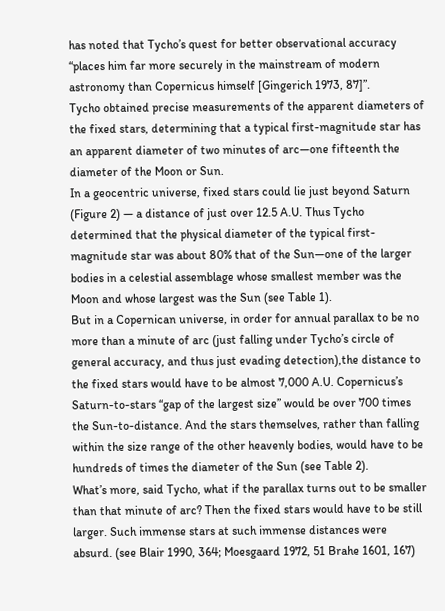has noted that Tycho’s quest for better observational accuracy “places him far more securely in the mainstream of modern astronomy than Copernicus himself [Gingerich 1973, 87]”.
Tycho obtained precise measurements of the apparent diameters of the fixed stars, determining that a typical first-magnitude star has an apparent diameter of two minutes of arc—one fifteenth the diameter of the Moon or Sun.
In a geocentric universe, fixed stars could lie just beyond Saturn (Figure 2) — a distance of just over 12.5 A.U. Thus Tycho determined that the physical diameter of the typical first-magnitude star was about 80% that of the Sun—one of the larger bodies in a celestial assemblage whose smallest member was the Moon and whose largest was the Sun (see Table 1).
But in a Copernican universe, in order for annual parallax to be no more than a minute of arc (just falling under Tycho’s circle of general accuracy, and thus just evading detection),the distance to the fixed stars would have to be almost 7,000 A.U. Copernicus’s Saturn-to-stars “gap of the largest size” would be over 700 times the Sun-to-distance. And the stars themselves, rather than falling within the size range of the other heavenly bodies, would have to be hundreds of times the diameter of the Sun (see Table 2).
What’s more, said Tycho, what if the parallax turns out to be smaller than that minute of arc? Then the fixed stars would have to be still larger. Such immense stars at such immense distances were absurd. (see Blair 1990, 364; Moesgaard 1972, 51 Brahe 1601, 167)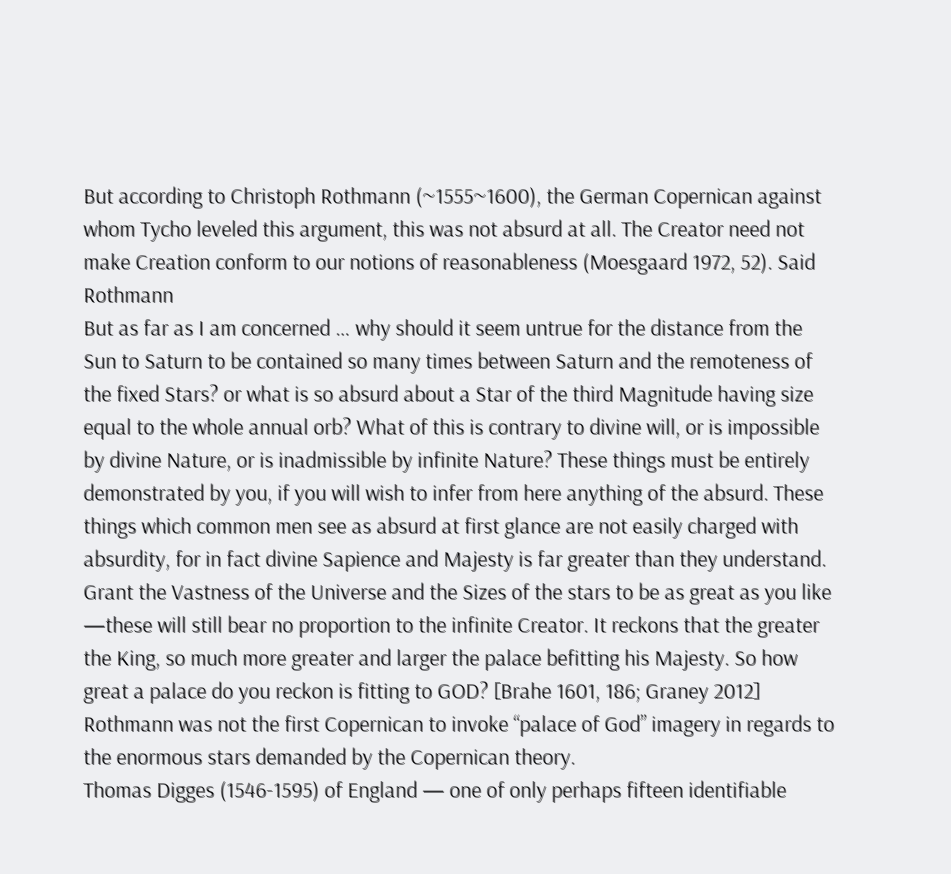But according to Christoph Rothmann (~1555~1600), the German Copernican against whom Tycho leveled this argument, this was not absurd at all. The Creator need not make Creation conform to our notions of reasonableness (Moesgaard 1972, 52). Said Rothmann
But as far as I am concerned … why should it seem untrue for the distance from the Sun to Saturn to be contained so many times between Saturn and the remoteness of the fixed Stars? or what is so absurd about a Star of the third Magnitude having size equal to the whole annual orb? What of this is contrary to divine will, or is impossible by divine Nature, or is inadmissible by infinite Nature? These things must be entirely demonstrated by you, if you will wish to infer from here anything of the absurd. These things which common men see as absurd at first glance are not easily charged with absurdity, for in fact divine Sapience and Majesty is far greater than they understand. Grant the Vastness of the Universe and the Sizes of the stars to be as great as you like —these will still bear no proportion to the infinite Creator. It reckons that the greater the King, so much more greater and larger the palace befitting his Majesty. So how great a palace do you reckon is fitting to GOD? [Brahe 1601, 186; Graney 2012]
Rothmann was not the first Copernican to invoke “palace of God” imagery in regards to the enormous stars demanded by the Copernican theory.
Thomas Digges (1546-1595) of England — one of only perhaps fifteen identifiable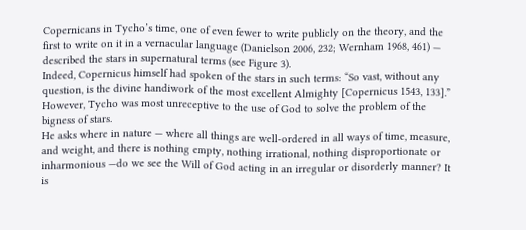Copernicans in Tycho’s time, one of even fewer to write publicly on the theory, and the first to write on it in a vernacular language (Danielson 2006, 232; Wernham 1968, 461) — described the stars in supernatural terms (see Figure 3).
Indeed, Copernicus himself had spoken of the stars in such terms: “So vast, without any question, is the divine handiwork of the most excellent Almighty [Copernicus 1543, 133].” However, Tycho was most unreceptive to the use of God to solve the problem of the bigness of stars.
He asks where in nature — where all things are well-ordered in all ways of time, measure, and weight, and there is nothing empty, nothing irrational, nothing disproportionate or inharmonious —do we see the Will of God acting in an irregular or disorderly manner? It is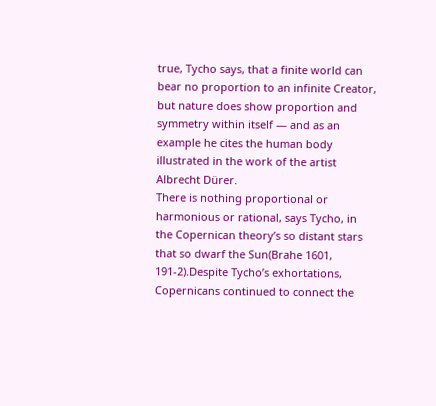true, Tycho says, that a finite world can bear no proportion to an infinite Creator, but nature does show proportion and symmetry within itself — and as an example he cites the human body illustrated in the work of the artist Albrecht Dürer.
There is nothing proportional or harmonious or rational, says Tycho, in the Copernican theory’s so distant stars that so dwarf the Sun(Brahe 1601, 191-2).Despite Tycho’s exhortations, Copernicans continued to connect the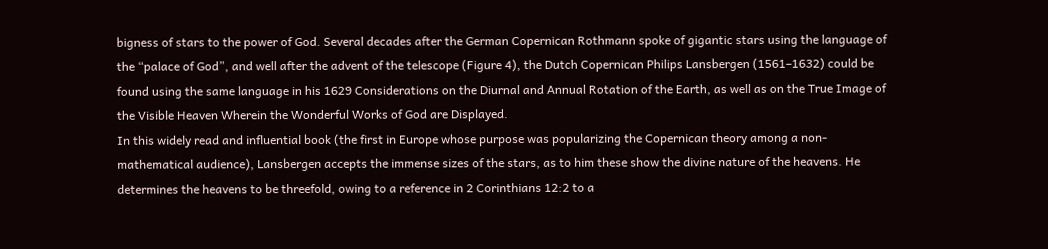bigness of stars to the power of God. Several decades after the German Copernican Rothmann spoke of gigantic stars using the language of the “palace of God”, and well after the advent of the telescope (Figure 4), the Dutch Copernican Philips Lansbergen (1561–1632) could be found using the same language in his 1629 Considerations on the Diurnal and Annual Rotation of the Earth, as well as on the True Image of the Visible Heaven Wherein the Wonderful Works of God are Displayed.
In this widely read and influential book (the first in Europe whose purpose was popularizing the Copernican theory among a non-mathematical audience), Lansbergen accepts the immense sizes of the stars, as to him these show the divine nature of the heavens. He determines the heavens to be threefold, owing to a reference in 2 Corinthians 12:2 to a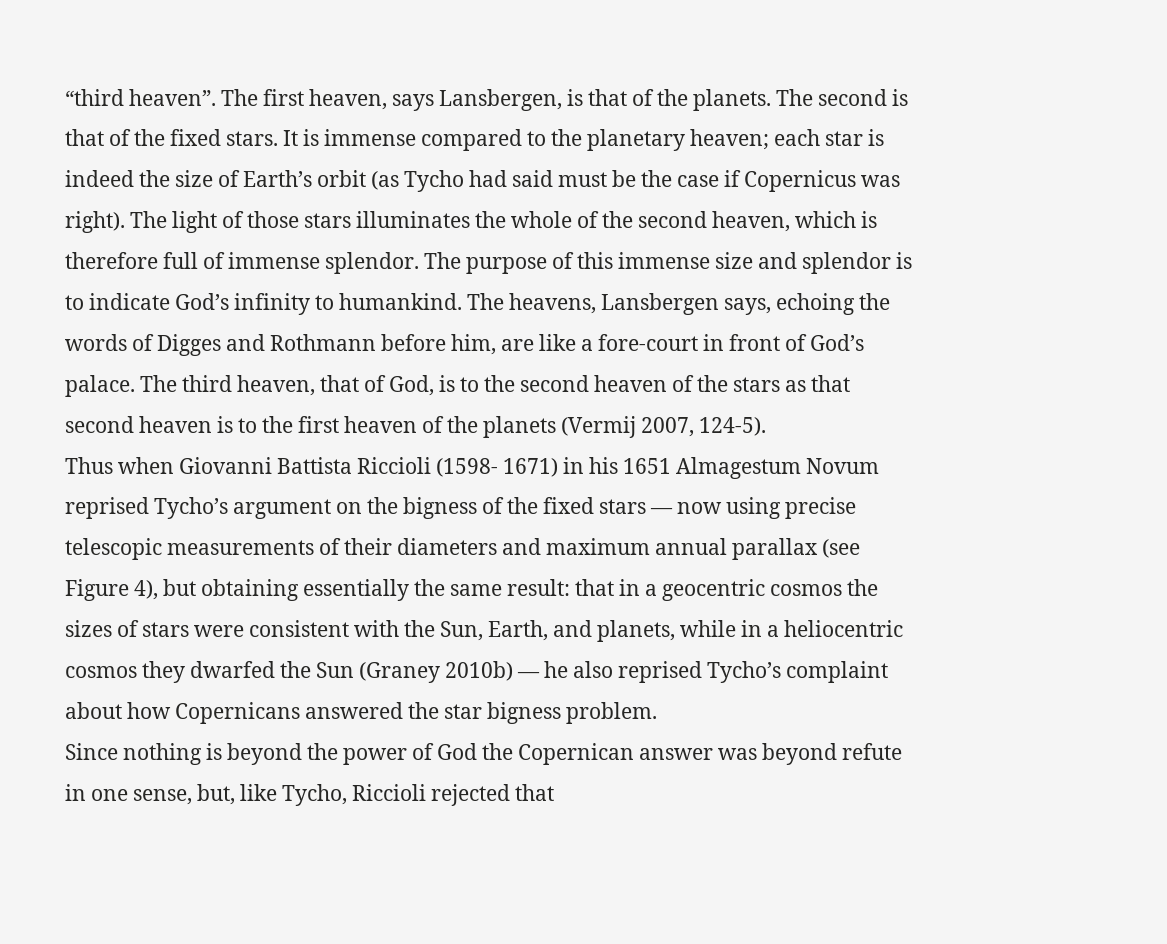“third heaven”. The first heaven, says Lansbergen, is that of the planets. The second is that of the fixed stars. It is immense compared to the planetary heaven; each star is indeed the size of Earth’s orbit (as Tycho had said must be the case if Copernicus was right). The light of those stars illuminates the whole of the second heaven, which is therefore full of immense splendor. The purpose of this immense size and splendor is to indicate God’s infinity to humankind. The heavens, Lansbergen says, echoing the words of Digges and Rothmann before him, are like a fore-court in front of God’s palace. The third heaven, that of God, is to the second heaven of the stars as that second heaven is to the first heaven of the planets (Vermij 2007, 124-5).
Thus when Giovanni Battista Riccioli (1598- 1671) in his 1651 Almagestum Novum reprised Tycho’s argument on the bigness of the fixed stars — now using precise telescopic measurements of their diameters and maximum annual parallax (see Figure 4), but obtaining essentially the same result: that in a geocentric cosmos the sizes of stars were consistent with the Sun, Earth, and planets, while in a heliocentric cosmos they dwarfed the Sun (Graney 2010b) — he also reprised Tycho’s complaint about how Copernicans answered the star bigness problem.
Since nothing is beyond the power of God the Copernican answer was beyond refute in one sense, but, like Tycho, Riccioli rejected that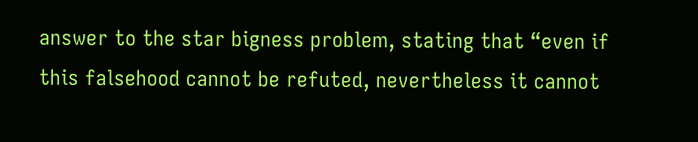answer to the star bigness problem, stating that “even if this falsehood cannot be refuted, nevertheless it cannot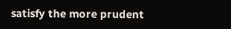satisfy the more prudent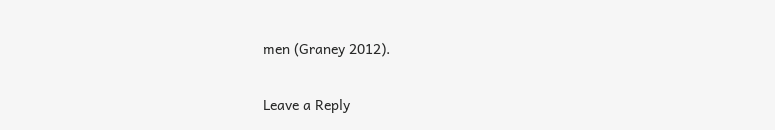men (Graney 2012).

Leave a Reply